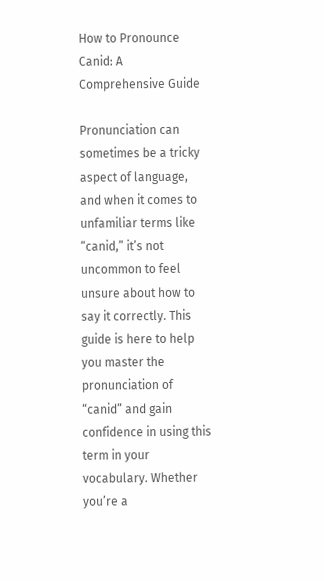How to Pronounce Canid: A Comprehensive Guide

Pronunciation can sometimes be a tricky aspect of language, and when it comes to unfamiliar terms like “canid,” it’s not uncommon to feel unsure about how to say it correctly. This guide is here to help you master the pronunciation of “canid” and gain confidence in using this term in your vocabulary. Whether you’re a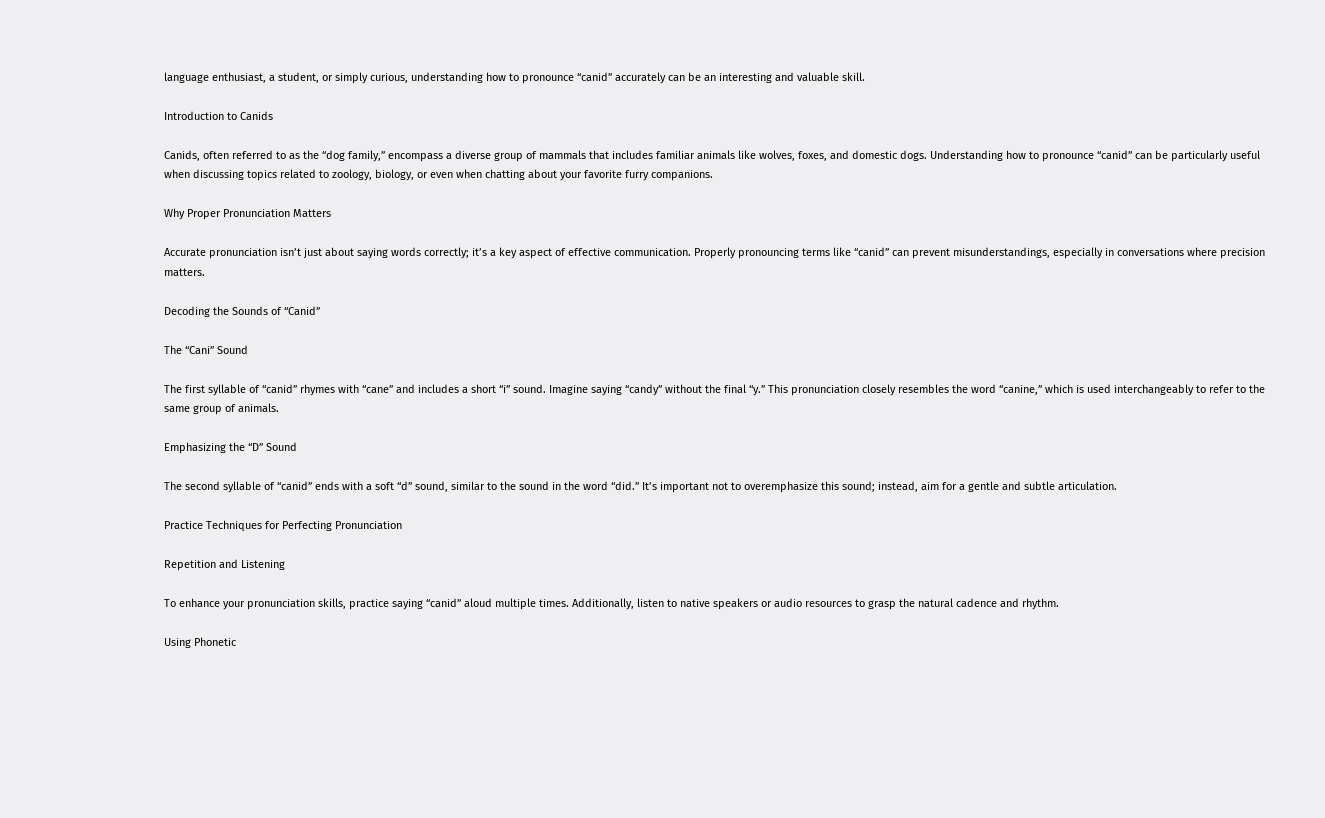language enthusiast, a student, or simply curious, understanding how to pronounce “canid” accurately can be an interesting and valuable skill.

Introduction to Canids

Canids, often referred to as the “dog family,” encompass a diverse group of mammals that includes familiar animals like wolves, foxes, and domestic dogs. Understanding how to pronounce “canid” can be particularly useful when discussing topics related to zoology, biology, or even when chatting about your favorite furry companions.

Why Proper Pronunciation Matters

Accurate pronunciation isn’t just about saying words correctly; it’s a key aspect of effective communication. Properly pronouncing terms like “canid” can prevent misunderstandings, especially in conversations where precision matters.

Decoding the Sounds of “Canid”

The “Cani” Sound

The first syllable of “canid” rhymes with “cane” and includes a short “i” sound. Imagine saying “candy” without the final “y.” This pronunciation closely resembles the word “canine,” which is used interchangeably to refer to the same group of animals.

Emphasizing the “D” Sound

The second syllable of “canid” ends with a soft “d” sound, similar to the sound in the word “did.” It’s important not to overemphasize this sound; instead, aim for a gentle and subtle articulation.

Practice Techniques for Perfecting Pronunciation

Repetition and Listening

To enhance your pronunciation skills, practice saying “canid” aloud multiple times. Additionally, listen to native speakers or audio resources to grasp the natural cadence and rhythm.

Using Phonetic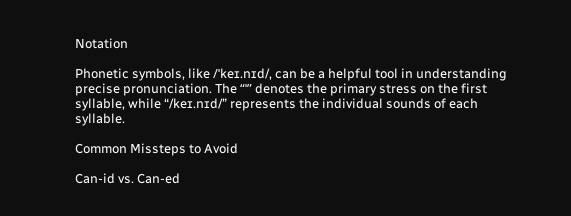Notation

Phonetic symbols, like /ˈkeɪ.nɪd/, can be a helpful tool in understanding precise pronunciation. The “ˈ” denotes the primary stress on the first syllable, while “/keɪ.nɪd/” represents the individual sounds of each syllable.

Common Missteps to Avoid

Can-id vs. Can-ed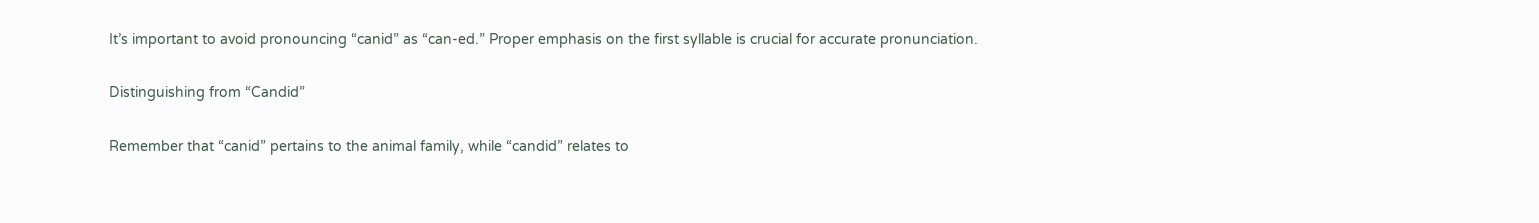It’s important to avoid pronouncing “canid” as “can-ed.” Proper emphasis on the first syllable is crucial for accurate pronunciation.

Distinguishing from “Candid”

Remember that “canid” pertains to the animal family, while “candid” relates to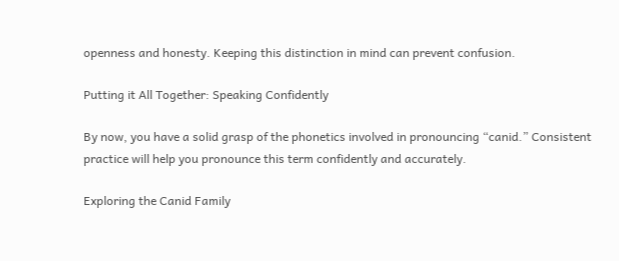openness and honesty. Keeping this distinction in mind can prevent confusion.

Putting it All Together: Speaking Confidently

By now, you have a solid grasp of the phonetics involved in pronouncing “canid.” Consistent practice will help you pronounce this term confidently and accurately.

Exploring the Canid Family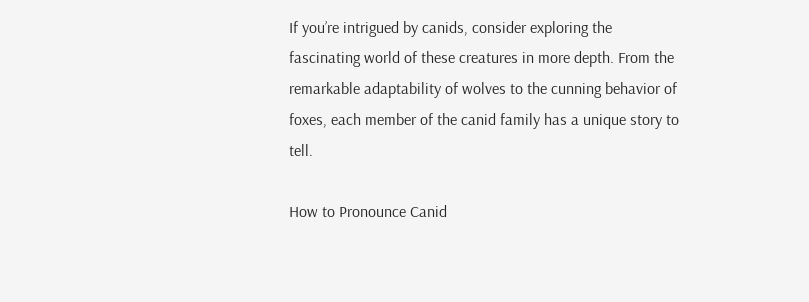If you’re intrigued by canids, consider exploring the fascinating world of these creatures in more depth. From the remarkable adaptability of wolves to the cunning behavior of foxes, each member of the canid family has a unique story to tell.

How to Pronounce Canid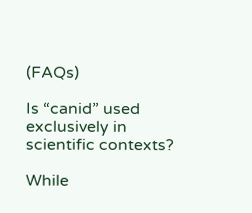(FAQs)

Is “canid” used exclusively in scientific contexts?

While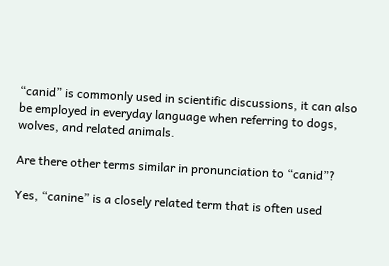“canid” is commonly used in scientific discussions, it can also be employed in everyday language when referring to dogs, wolves, and related animals.

Are there other terms similar in pronunciation to “canid”?

Yes, “canine” is a closely related term that is often used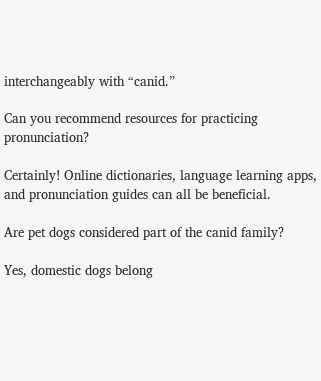interchangeably with “canid.”

Can you recommend resources for practicing pronunciation?

Certainly! Online dictionaries, language learning apps, and pronunciation guides can all be beneficial.

Are pet dogs considered part of the canid family?

Yes, domestic dogs belong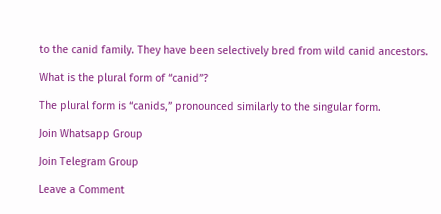to the canid family. They have been selectively bred from wild canid ancestors.

What is the plural form of “canid”?

The plural form is “canids,” pronounced similarly to the singular form.

Join Whatsapp Group

Join Telegram Group

Leave a Comment